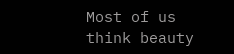Most of us think beauty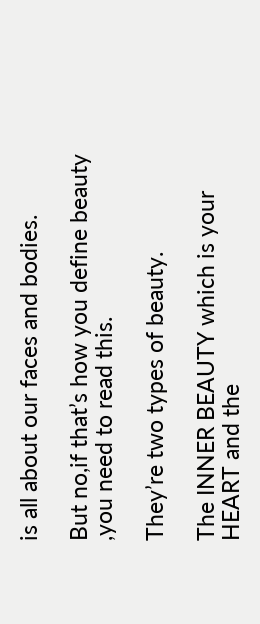is all about our faces and bodies.

But no,if that’s how you define beauty ,you need to read this.

They’re two types of beauty.

The INNER BEAUTY which is your HEART and the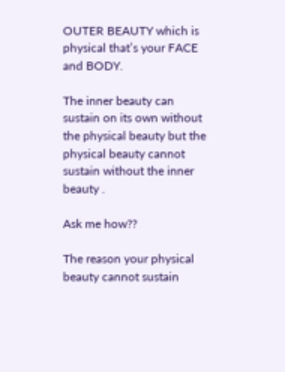OUTER BEAUTY which is physical that’s your FACE and BODY.

The inner beauty can sustain on its own without the physical beauty but the physical beauty cannot sustain without the inner beauty .

Ask me how??

The reason your physical beauty cannot sustain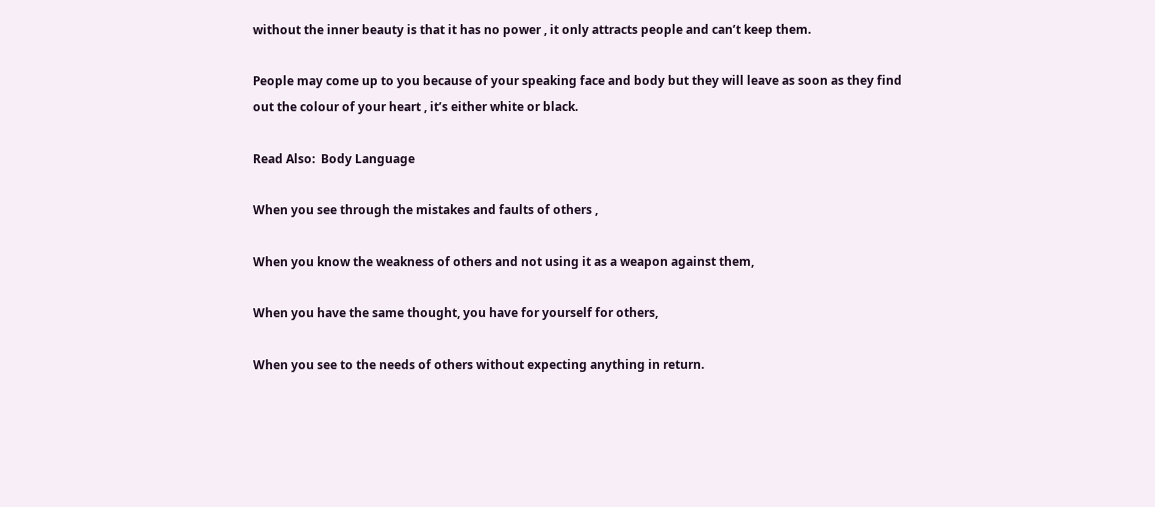without the inner beauty is that it has no power , it only attracts people and can’t keep them.

People may come up to you because of your speaking face and body but they will leave as soon as they find out the colour of your heart , it’s either white or black.

Read Also:  Body Language

When you see through the mistakes and faults of others ,

When you know the weakness of others and not using it as a weapon against them,

When you have the same thought, you have for yourself for others,

When you see to the needs of others without expecting anything in return.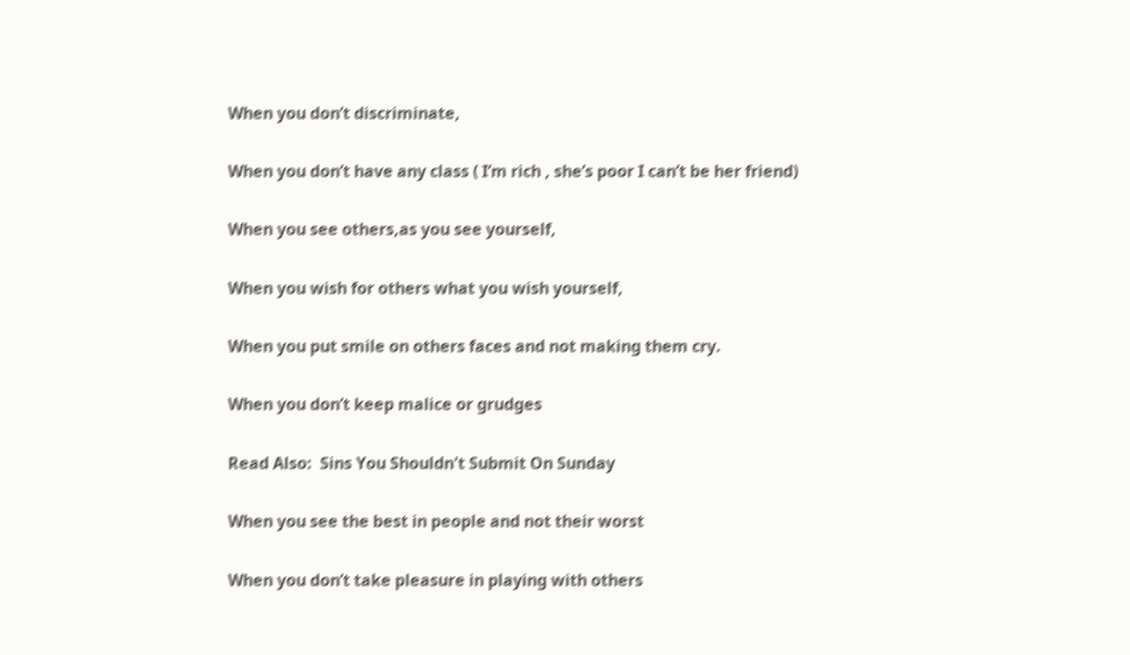When you don’t discriminate,

When you don’t have any class ( I’m rich , she’s poor I can’t be her friend)

When you see others,as you see yourself,

When you wish for others what you wish yourself,

When you put smile on others faces and not making them cry.

When you don’t keep malice or grudges

Read Also:  Sins You Shouldn't Submit On Sunday

When you see the best in people and not their worst

When you don’t take pleasure in playing with others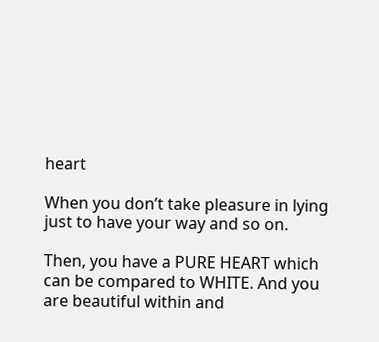heart

When you don’t take pleasure in lying just to have your way and so on.

Then, you have a PURE HEART which can be compared to WHITE. And you are beautiful within and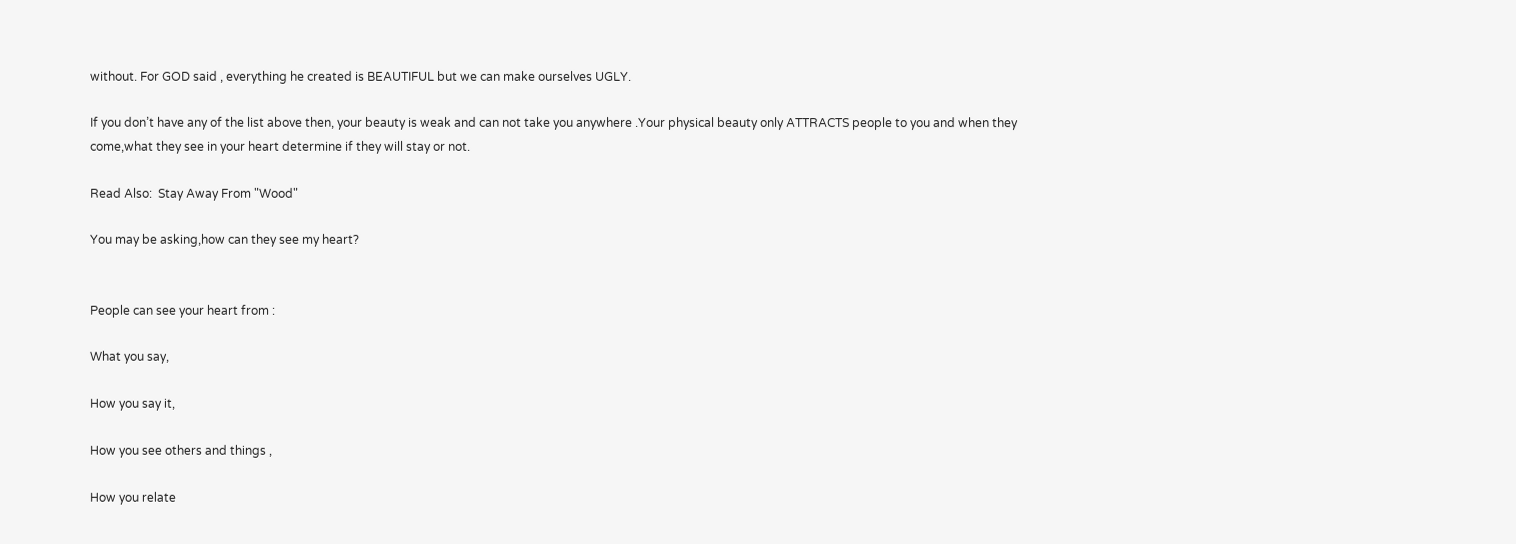without. For GOD said , everything he created is BEAUTIFUL but we can make ourselves UGLY.

If you don’t have any of the list above then, your beauty is weak and can not take you anywhere .Your physical beauty only ATTRACTS people to you and when they come,what they see in your heart determine if they will stay or not.

Read Also:  Stay Away From "Wood"

You may be asking,how can they see my heart?


People can see your heart from :

What you say,

How you say it,

How you see others and things ,

How you relate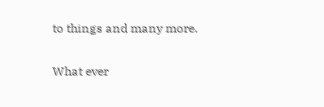to things and many more.

What ever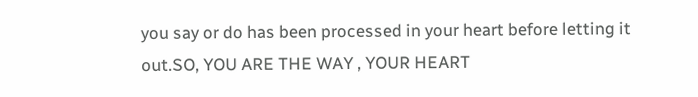you say or do has been processed in your heart before letting it out.SO, YOU ARE THE WAY , YOUR HEART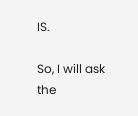IS.

So, I will ask the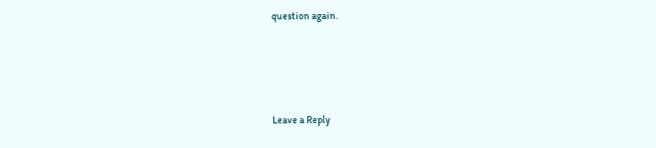question again.







Leave a Reply